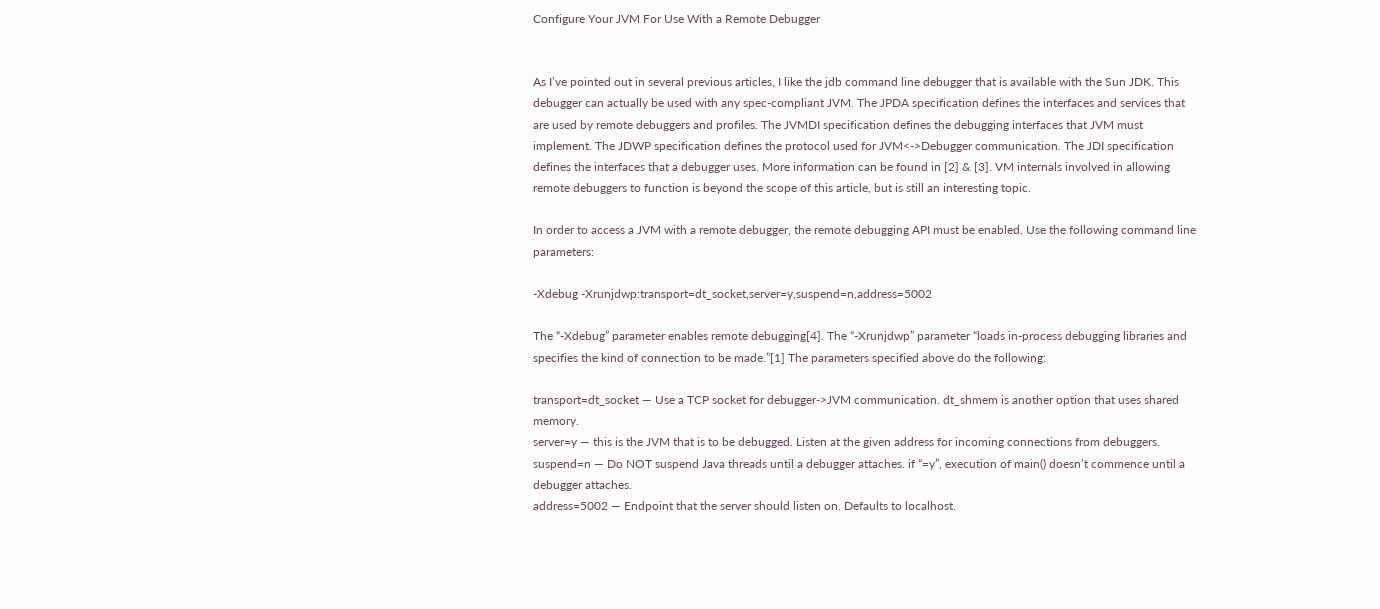Configure Your JVM For Use With a Remote Debugger


As I’ve pointed out in several previous articles, I like the jdb command line debugger that is available with the Sun JDK. This debugger can actually be used with any spec-compliant JVM. The JPDA specification defines the interfaces and services that are used by remote debuggers and profiles. The JVMDI specification defines the debugging interfaces that JVM must implement. The JDWP specification defines the protocol used for JVM<->Debugger communication. The JDI specification defines the interfaces that a debugger uses. More information can be found in [2] & [3]. VM internals involved in allowing remote debuggers to function is beyond the scope of this article, but is still an interesting topic.

In order to access a JVM with a remote debugger, the remote debugging API must be enabled. Use the following command line parameters:

-Xdebug -Xrunjdwp:transport=dt_socket,server=y,suspend=n,address=5002

The “-Xdebug” parameter enables remote debugging[4]. The “-Xrunjdwp” parameter “loads in-process debugging libraries and specifies the kind of connection to be made.”[1] The parameters specified above do the following:

transport=dt_socket — Use a TCP socket for debugger->JVM communication. dt_shmem is another option that uses shared memory.
server=y — this is the JVM that is to be debugged. Listen at the given address for incoming connections from debuggers.
suspend=n — Do NOT suspend Java threads until a debugger attaches. if “=y”, execution of main() doesn’t commence until a debugger attaches.
address=5002 — Endpoint that the server should listen on. Defaults to localhost.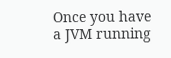Once you have a JVM running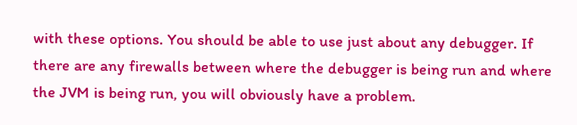with these options. You should be able to use just about any debugger. If there are any firewalls between where the debugger is being run and where the JVM is being run, you will obviously have a problem.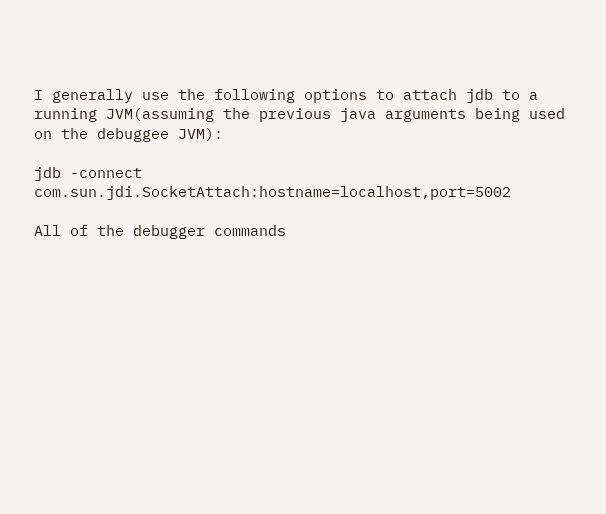I generally use the following options to attach jdb to a running JVM(assuming the previous java arguments being used on the debuggee JVM):

jdb -connect com.sun.jdi.SocketAttach:hostname=localhost,port=5002

All of the debugger commands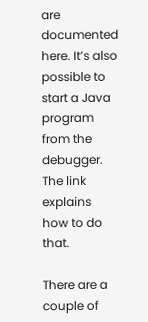are documented here. It’s also possible to start a Java program from the debugger. The link explains how to do that.

There are a couple of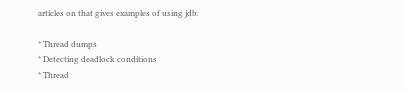articles on that gives examples of using jdb:

* Thread dumps
* Detecting deadlock conditions
* Thread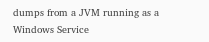dumps from a JVM running as a Windows Service